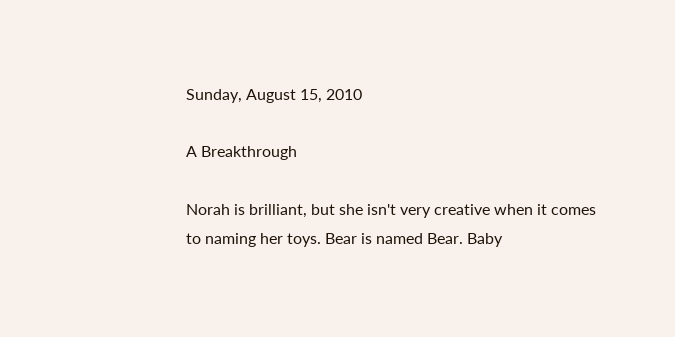Sunday, August 15, 2010

A Breakthrough

Norah is brilliant, but she isn't very creative when it comes to naming her toys. Bear is named Bear. Baby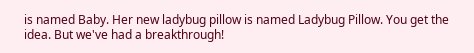is named Baby. Her new ladybug pillow is named Ladybug Pillow. You get the idea. But we've had a breakthrough!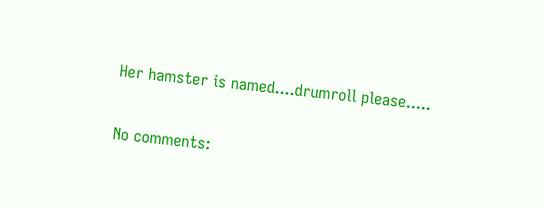Her hamster is named....drumroll please.....


No comments: